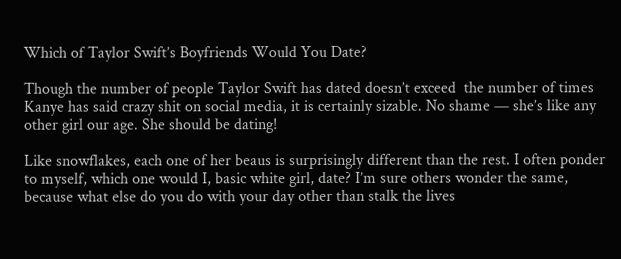Which of Taylor Swift’s Boyfriends Would You Date?

Though the number of people Taylor Swift has dated doesn’t exceed  the number of times Kanye has said crazy shit on social media, it is certainly sizable. No shame — she’s like any other girl our age. She should be dating!

Like snowflakes, each one of her beaus is surprisingly different than the rest. I often ponder to myself, which one would I, basic white girl, date? I’m sure others wonder the same, because what else do you do with your day other than stalk the lives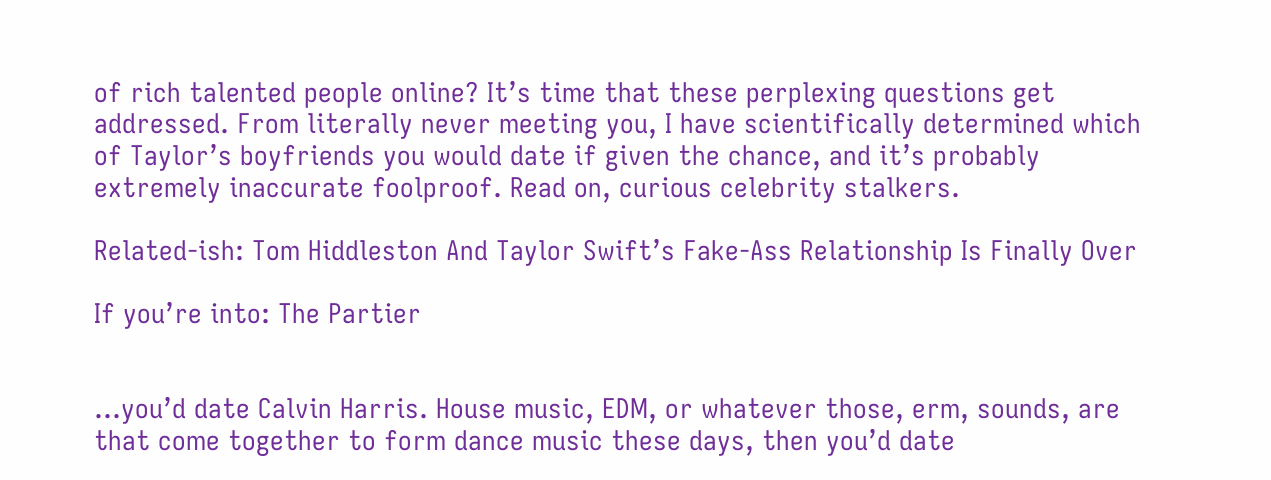of rich talented people online? It’s time that these perplexing questions get addressed. From literally never meeting you, I have scientifically determined which of Taylor’s boyfriends you would date if given the chance, and it’s probably extremely inaccurate foolproof. Read on, curious celebrity stalkers.

Related-ish: Tom Hiddleston And Taylor Swift’s Fake-Ass Relationship Is Finally Over

If you’re into: The Partier


…you’d date Calvin Harris. House music, EDM, or whatever those, erm, sounds, are that come together to form dance music these days, then you’d date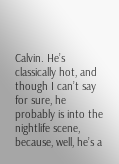Calvin. He’s classically hot, and though I can’t say for sure, he probably is into the nightlife scene, because, well, he’s a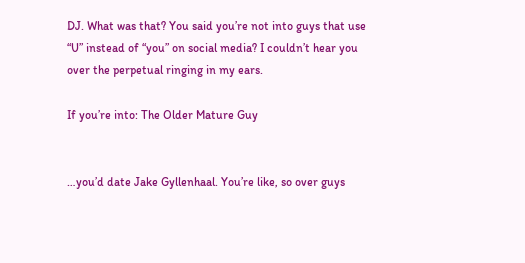DJ. What was that? You said you’re not into guys that use “U” instead of “you” on social media? I couldn’t hear you over the perpetual ringing in my ears.

If you’re into: The Older Mature Guy


…you’d date Jake Gyllenhaal. You’re like, so over guys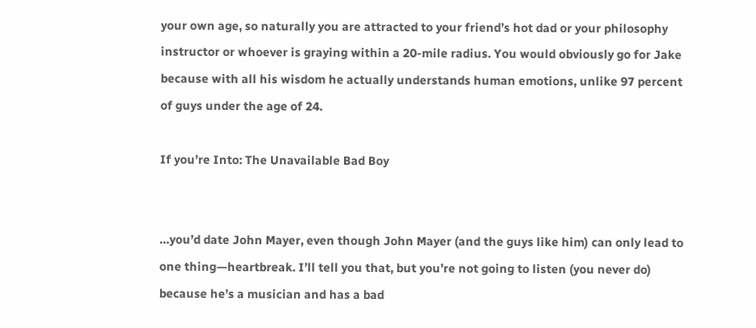your own age, so naturally you are attracted to your friend’s hot dad or your philosophy instructor or whoever is graying within a 20-mile radius. You would obviously go for Jake because with all his wisdom he actually understands human emotions, unlike 97 percent of guys under the age of 24.

If you’re Into: The Unavailable Bad Boy


…you’d date John Mayer, even though John Mayer (and the guys like him) can only lead to one thing—heartbreak. I’ll tell you that, but you’re not going to listen (you never do) because he’s a musician and has a bad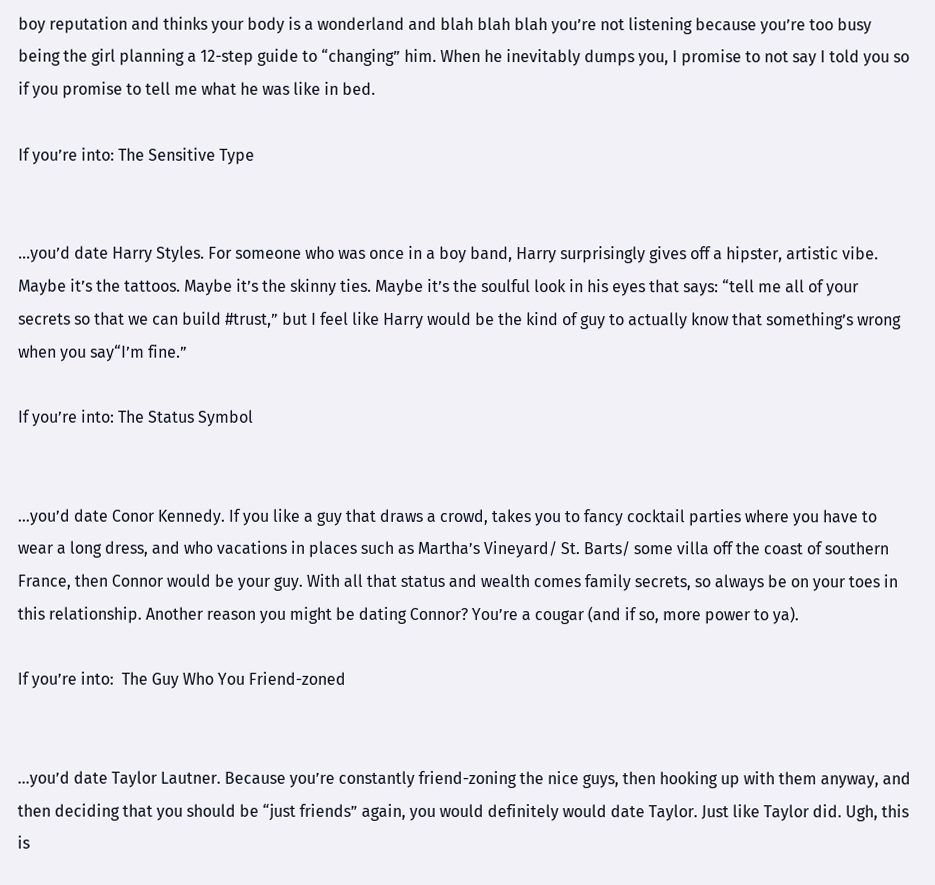boy reputation and thinks your body is a wonderland and blah blah blah you’re not listening because you’re too busy being the girl planning a 12-step guide to “changing” him. When he inevitably dumps you, I promise to not say I told you so if you promise to tell me what he was like in bed.

If you’re into: The Sensitive Type


…you’d date Harry Styles. For someone who was once in a boy band, Harry surprisingly gives off a hipster, artistic vibe. Maybe it’s the tattoos. Maybe it’s the skinny ties. Maybe it’s the soulful look in his eyes that says: “tell me all of your secrets so that we can build #trust,” but I feel like Harry would be the kind of guy to actually know that something’s wrong when you say“I’m fine.”

If you’re into: The Status Symbol


…you’d date Conor Kennedy. If you like a guy that draws a crowd, takes you to fancy cocktail parties where you have to wear a long dress, and who vacations in places such as Martha’s Vineyard/ St. Barts/ some villa off the coast of southern France, then Connor would be your guy. With all that status and wealth comes family secrets, so always be on your toes in this relationship. Another reason you might be dating Connor? You’re a cougar (and if so, more power to ya).

If you’re into:  The Guy Who You Friend-zoned


…you’d date Taylor Lautner. Because you’re constantly friend-zoning the nice guys, then hooking up with them anyway, and then deciding that you should be “just friends” again, you would definitely would date Taylor. Just like Taylor did. Ugh, this is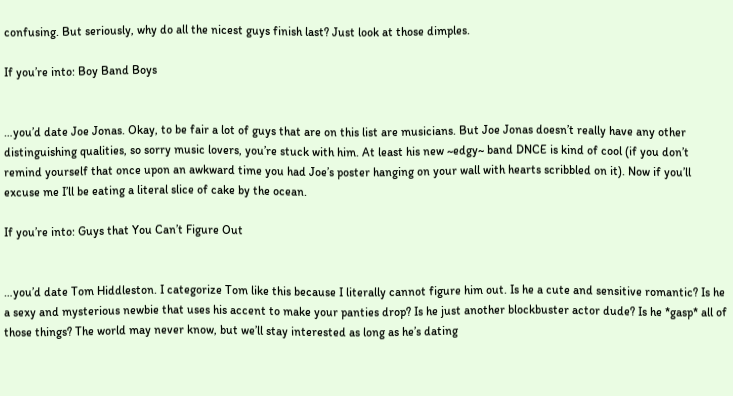confusing. But seriously, why do all the nicest guys finish last? Just look at those dimples.

If you’re into: Boy Band Boys


…you’d date Joe Jonas. Okay, to be fair a lot of guys that are on this list are musicians. But Joe Jonas doesn’t really have any other distinguishing qualities, so sorry music lovers, you’re stuck with him. At least his new ~edgy~ band DNCE is kind of cool (if you don’t remind yourself that once upon an awkward time you had Joe’s poster hanging on your wall with hearts scribbled on it). Now if you’ll excuse me I’ll be eating a literal slice of cake by the ocean.

If you’re into: Guys that You Can’t Figure Out


…you’d date Tom Hiddleston. I categorize Tom like this because I literally cannot figure him out. Is he a cute and sensitive romantic? Is he a sexy and mysterious newbie that uses his accent to make your panties drop? Is he just another blockbuster actor dude? Is he *gasp* all of those things? The world may never know, but we’ll stay interested as long as he’s dating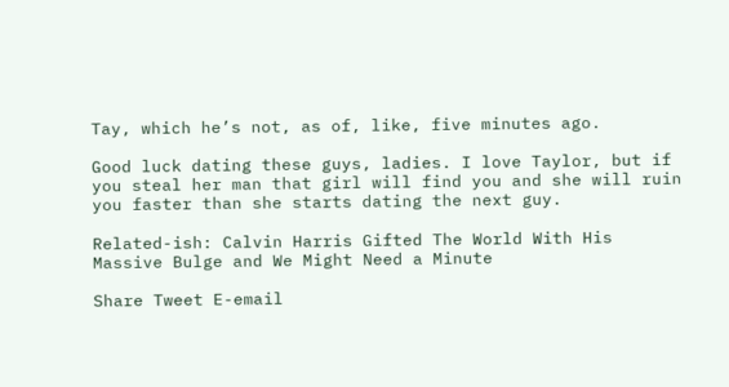Tay, which he’s not, as of, like, five minutes ago.

Good luck dating these guys, ladies. I love Taylor, but if you steal her man that girl will find you and she will ruin you faster than she starts dating the next guy.

Related-ish: Calvin Harris Gifted The World With His Massive Bulge and We Might Need a Minute

Share Tweet E-email